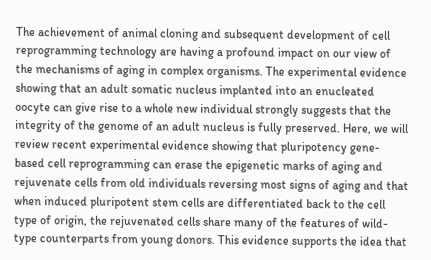The achievement of animal cloning and subsequent development of cell reprogramming technology are having a profound impact on our view of the mechanisms of aging in complex organisms. The experimental evidence showing that an adult somatic nucleus implanted into an enucleated oocyte can give rise to a whole new individual strongly suggests that the integrity of the genome of an adult nucleus is fully preserved. Here, we will review recent experimental evidence showing that pluripotency gene-based cell reprogramming can erase the epigenetic marks of aging and rejuvenate cells from old individuals reversing most signs of aging and that when induced pluripotent stem cells are differentiated back to the cell type of origin, the rejuvenated cells share many of the features of wild-type counterparts from young donors. This evidence supports the idea that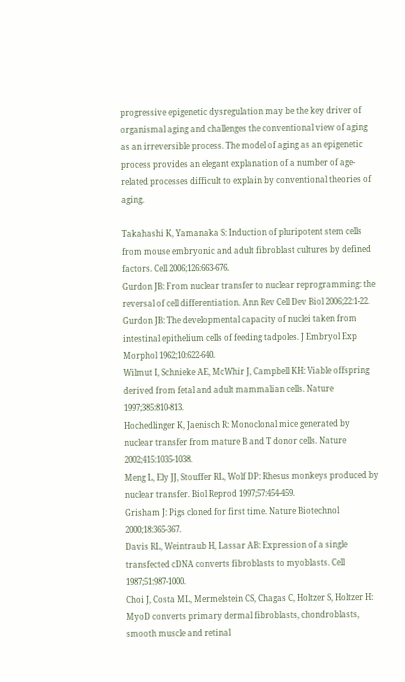progressive epigenetic dysregulation may be the key driver of organismal aging and challenges the conventional view of aging as an irreversible process. The model of aging as an epigenetic process provides an elegant explanation of a number of age-related processes difficult to explain by conventional theories of aging.

Takahashi K, Yamanaka S: Induction of pluripotent stem cells from mouse embryonic and adult fibroblast cultures by defined factors. Cell 2006;126:663-676.
Gurdon JB: From nuclear transfer to nuclear reprogramming: the reversal of cell differentiation. Ann Rev Cell Dev Biol 2006;22:1-22.
Gurdon JB: The developmental capacity of nuclei taken from intestinal epithelium cells of feeding tadpoles. J Embryol Exp Morphol 1962;10:622-640.
Wilmut I, Schnieke AE, McWhir J, Campbell KH: Viable offspring derived from fetal and adult mammalian cells. Nature 1997;385:810-813.
Hochedlinger K, Jaenisch R: Monoclonal mice generated by nuclear transfer from mature B and T donor cells. Nature 2002;415:1035-1038.
Meng L, Ely JJ, Stouffer RL, Wolf DP: Rhesus monkeys produced by nuclear transfer. Biol Reprod 1997;57:454-459.
Grisham J: Pigs cloned for first time. Nature Biotechnol 2000;18:365-367.
Davis RL, Weintraub H, Lassar AB: Expression of a single transfected cDNA converts fibroblasts to myoblasts. Cell 1987;51:987-1000.
Choi J, Costa ML, Mermelstein CS, Chagas C, Holtzer S, Holtzer H: MyoD converts primary dermal fibroblasts, chondroblasts, smooth muscle and retinal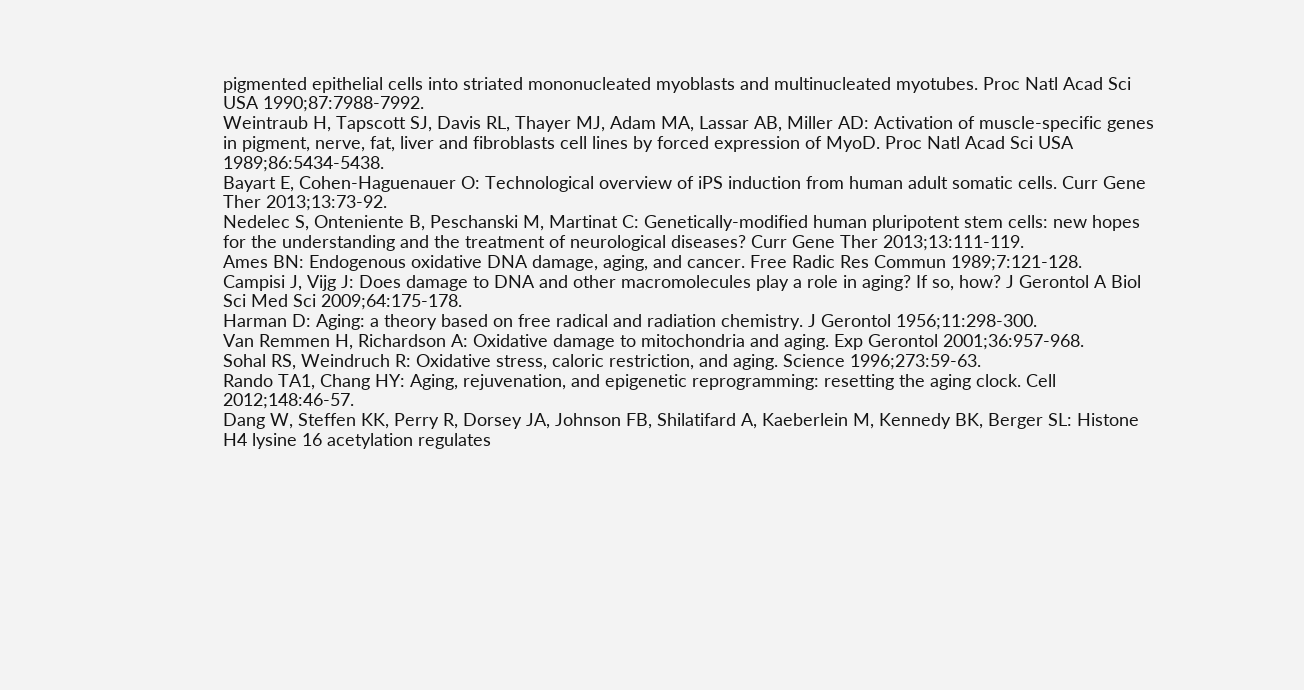pigmented epithelial cells into striated mononucleated myoblasts and multinucleated myotubes. Proc Natl Acad Sci USA 1990;87:7988-7992.
Weintraub H, Tapscott SJ, Davis RL, Thayer MJ, Adam MA, Lassar AB, Miller AD: Activation of muscle-specific genes in pigment, nerve, fat, liver and fibroblasts cell lines by forced expression of MyoD. Proc Natl Acad Sci USA 1989;86:5434-5438.
Bayart E, Cohen-Haguenauer O: Technological overview of iPS induction from human adult somatic cells. Curr Gene Ther 2013;13:73-92.
Nedelec S, Onteniente B, Peschanski M, Martinat C: Genetically-modified human pluripotent stem cells: new hopes for the understanding and the treatment of neurological diseases? Curr Gene Ther 2013;13:111-119.
Ames BN: Endogenous oxidative DNA damage, aging, and cancer. Free Radic Res Commun 1989;7:121-128.
Campisi J, Vijg J: Does damage to DNA and other macromolecules play a role in aging? If so, how? J Gerontol A Biol Sci Med Sci 2009;64:175-178.
Harman D: Aging: a theory based on free radical and radiation chemistry. J Gerontol 1956;11:298-300.
Van Remmen H, Richardson A: Oxidative damage to mitochondria and aging. Exp Gerontol 2001;36:957-968.
Sohal RS, Weindruch R: Oxidative stress, caloric restriction, and aging. Science 1996;273:59-63.
Rando TA1, Chang HY: Aging, rejuvenation, and epigenetic reprogramming: resetting the aging clock. Cell 2012;148:46-57.
Dang W, Steffen KK, Perry R, Dorsey JA, Johnson FB, Shilatifard A, Kaeberlein M, Kennedy BK, Berger SL: Histone H4 lysine 16 acetylation regulates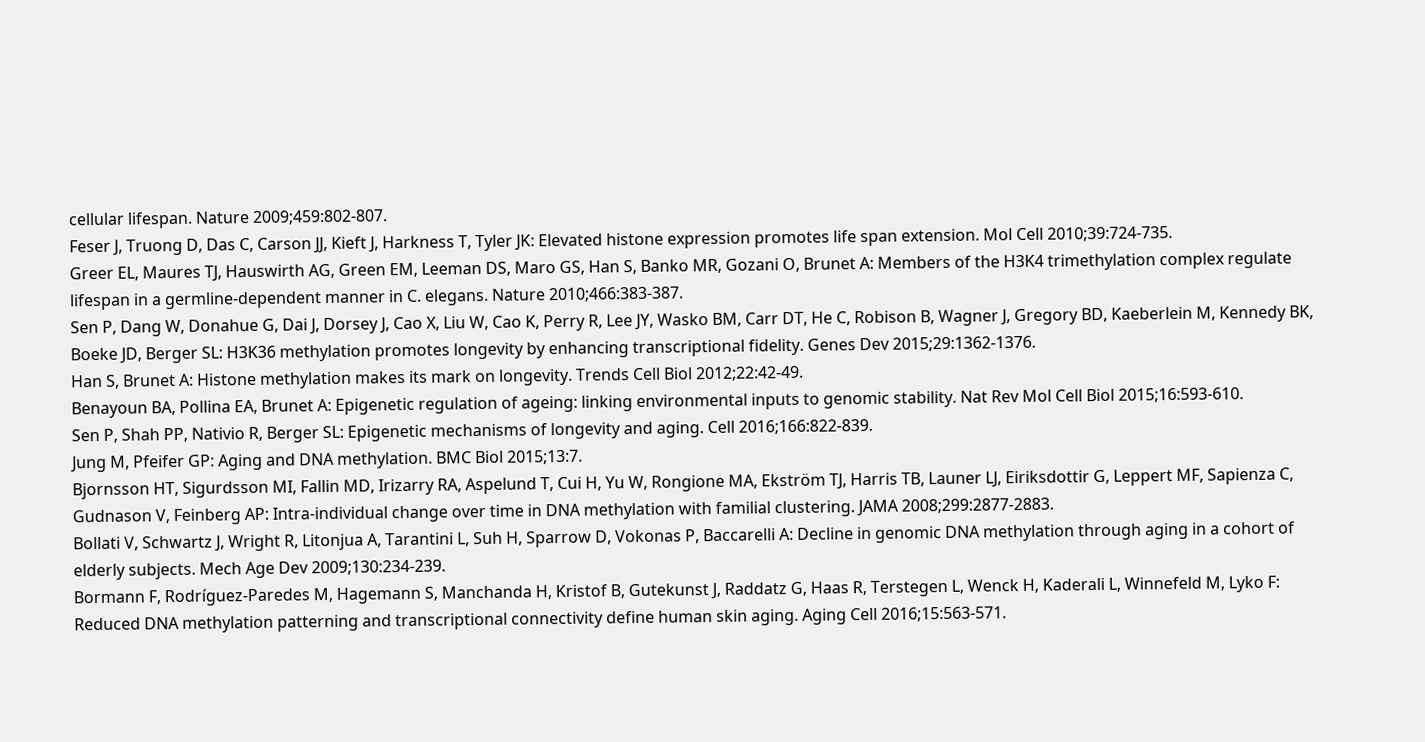cellular lifespan. Nature 2009;459:802-807.
Feser J, Truong D, Das C, Carson JJ, Kieft J, Harkness T, Tyler JK: Elevated histone expression promotes life span extension. Mol Cell 2010;39:724-735.
Greer EL, Maures TJ, Hauswirth AG, Green EM, Leeman DS, Maro GS, Han S, Banko MR, Gozani O, Brunet A: Members of the H3K4 trimethylation complex regulate lifespan in a germline-dependent manner in C. elegans. Nature 2010;466:383-387.
Sen P, Dang W, Donahue G, Dai J, Dorsey J, Cao X, Liu W, Cao K, Perry R, Lee JY, Wasko BM, Carr DT, He C, Robison B, Wagner J, Gregory BD, Kaeberlein M, Kennedy BK, Boeke JD, Berger SL: H3K36 methylation promotes longevity by enhancing transcriptional fidelity. Genes Dev 2015;29:1362-1376.
Han S, Brunet A: Histone methylation makes its mark on longevity. Trends Cell Biol 2012;22:42-49.
Benayoun BA, Pollina EA, Brunet A: Epigenetic regulation of ageing: linking environmental inputs to genomic stability. Nat Rev Mol Cell Biol 2015;16:593-610.
Sen P, Shah PP, Nativio R, Berger SL: Epigenetic mechanisms of longevity and aging. Cell 2016;166:822-839.
Jung M, Pfeifer GP: Aging and DNA methylation. BMC Biol 2015;13:7.
Bjornsson HT, Sigurdsson MI, Fallin MD, Irizarry RA, Aspelund T, Cui H, Yu W, Rongione MA, Ekström TJ, Harris TB, Launer LJ, Eiriksdottir G, Leppert MF, Sapienza C, Gudnason V, Feinberg AP: Intra-individual change over time in DNA methylation with familial clustering. JAMA 2008;299:2877-2883.
Bollati V, Schwartz J, Wright R, Litonjua A, Tarantini L, Suh H, Sparrow D, Vokonas P, Baccarelli A: Decline in genomic DNA methylation through aging in a cohort of elderly subjects. Mech Age Dev 2009;130:234-239.
Bormann F, Rodríguez-Paredes M, Hagemann S, Manchanda H, Kristof B, Gutekunst J, Raddatz G, Haas R, Terstegen L, Wenck H, Kaderali L, Winnefeld M, Lyko F: Reduced DNA methylation patterning and transcriptional connectivity define human skin aging. Aging Cell 2016;15:563-571.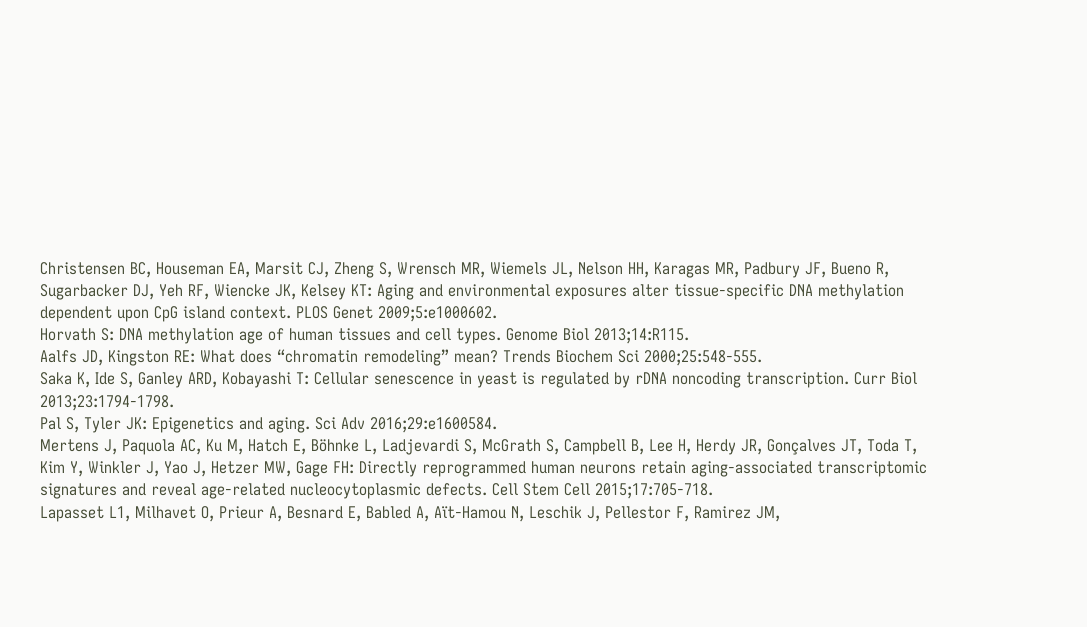Christensen BC, Houseman EA, Marsit CJ, Zheng S, Wrensch MR, Wiemels JL, Nelson HH, Karagas MR, Padbury JF, Bueno R, Sugarbacker DJ, Yeh RF, Wiencke JK, Kelsey KT: Aging and environmental exposures alter tissue-specific DNA methylation dependent upon CpG island context. PLOS Genet 2009;5:e1000602.
Horvath S: DNA methylation age of human tissues and cell types. Genome Biol 2013;14:R115.
Aalfs JD, Kingston RE: What does “chromatin remodeling” mean? Trends Biochem Sci 2000;25:548-555.
Saka K, Ide S, Ganley ARD, Kobayashi T: Cellular senescence in yeast is regulated by rDNA noncoding transcription. Curr Biol 2013;23:1794-1798.
Pal S, Tyler JK: Epigenetics and aging. Sci Adv 2016;29:e1600584.
Mertens J, Paquola AC, Ku M, Hatch E, Böhnke L, Ladjevardi S, McGrath S, Campbell B, Lee H, Herdy JR, Gonçalves JT, Toda T, Kim Y, Winkler J, Yao J, Hetzer MW, Gage FH: Directly reprogrammed human neurons retain aging-associated transcriptomic signatures and reveal age-related nucleocytoplasmic defects. Cell Stem Cell 2015;17:705-718.
Lapasset L1, Milhavet O, Prieur A, Besnard E, Babled A, Aït-Hamou N, Leschik J, Pellestor F, Ramirez JM,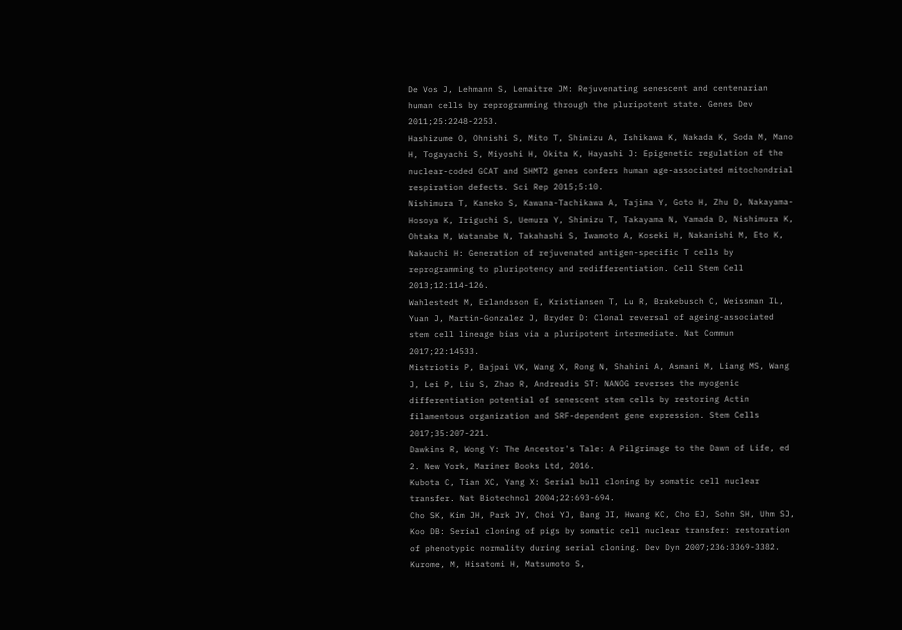De Vos J, Lehmann S, Lemaitre JM: Rejuvenating senescent and centenarian human cells by reprogramming through the pluripotent state. Genes Dev 2011;25:2248-2253.
Hashizume O, Ohnishi S, Mito T, Shimizu A, Ishikawa K, Nakada K, Soda M, Mano H, Togayachi S, Miyoshi H, Okita K, Hayashi J: Epigenetic regulation of the nuclear-coded GCAT and SHMT2 genes confers human age-associated mitochondrial respiration defects. Sci Rep 2015;5:10.
Nishimura T, Kaneko S, Kawana-Tachikawa A, Tajima Y, Goto H, Zhu D, Nakayama-Hosoya K, Iriguchi S, Uemura Y, Shimizu T, Takayama N, Yamada D, Nishimura K, Ohtaka M, Watanabe N, Takahashi S, Iwamoto A, Koseki H, Nakanishi M, Eto K, Nakauchi H: Generation of rejuvenated antigen-specific T cells by reprogramming to pluripotency and redifferentiation. Cell Stem Cell 2013;12:114-126.
Wahlestedt M, Erlandsson E, Kristiansen T, Lu R, Brakebusch C, Weissman IL, Yuan J, Martin-Gonzalez J, Bryder D: Clonal reversal of ageing-associated stem cell lineage bias via a pluripotent intermediate. Nat Commun 2017;22:14533.
Mistriotis P, Bajpai VK, Wang X, Rong N, Shahini A, Asmani M, Liang MS, Wang J, Lei P, Liu S, Zhao R, Andreadis ST: NANOG reverses the myogenic differentiation potential of senescent stem cells by restoring Actin filamentous organization and SRF-dependent gene expression. Stem Cells 2017;35:207-221.
Dawkins R, Wong Y: The Ancestor's Tale: A Pilgrimage to the Dawn of Life, ed 2. New York, Mariner Books Ltd, 2016.
Kubota C, Tian XC, Yang X: Serial bull cloning by somatic cell nuclear transfer. Nat Biotechnol 2004;22:693-694.
Cho SK, Kim JH, Park JY, Choi YJ, Bang JI, Hwang KC, Cho EJ, Sohn SH, Uhm SJ, Koo DB: Serial cloning of pigs by somatic cell nuclear transfer: restoration of phenotypic normality during serial cloning. Dev Dyn 2007;236:3369-3382.
Kurome, M, Hisatomi H, Matsumoto S,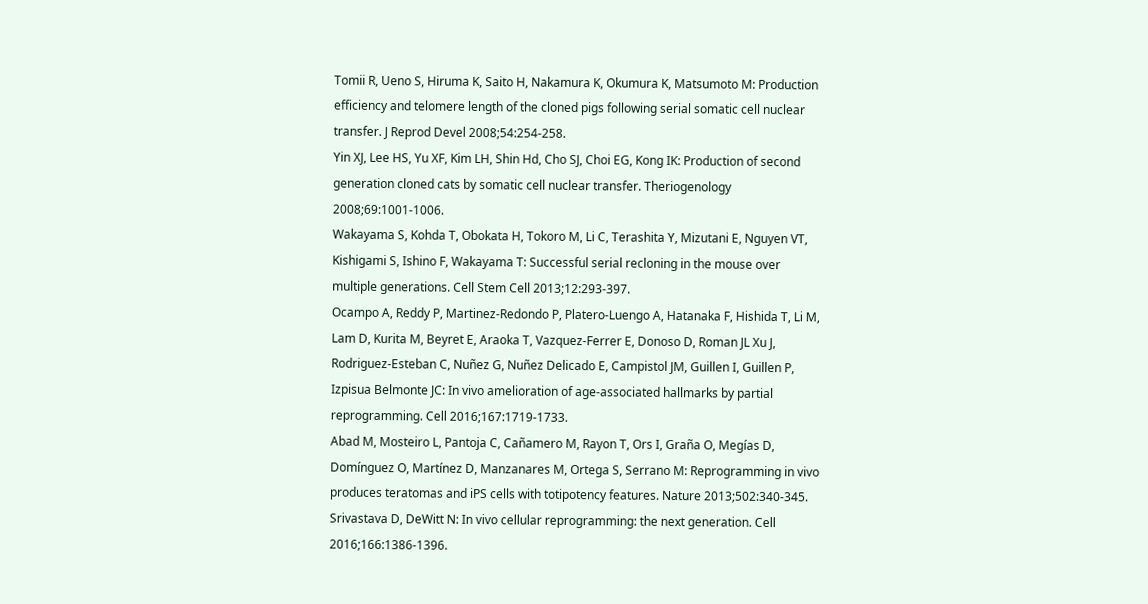Tomii R, Ueno S, Hiruma K, Saito H, Nakamura K, Okumura K, Matsumoto M: Production efficiency and telomere length of the cloned pigs following serial somatic cell nuclear transfer. J Reprod Devel 2008;54:254-258.
Yin XJ, Lee HS, Yu XF, Kim LH, Shin Hd, Cho SJ, Choi EG, Kong IK: Production of second generation cloned cats by somatic cell nuclear transfer. Theriogenology 2008;69:1001-1006.
Wakayama S, Kohda T, Obokata H, Tokoro M, Li C, Terashita Y, Mizutani E, Nguyen VT, Kishigami S, Ishino F, Wakayama T: Successful serial recloning in the mouse over multiple generations. Cell Stem Cell 2013;12:293-397.
Ocampo A, Reddy P, Martinez-Redondo P, Platero-Luengo A, Hatanaka F, Hishida T, Li M, Lam D, Kurita M, Beyret E, Araoka T, Vazquez-Ferrer E, Donoso D, Roman JL Xu J, Rodriguez-Esteban C, Nuñez G, Nuñez Delicado E, Campistol JM, Guillen I, Guillen P, Izpisua Belmonte JC: In vivo amelioration of age-associated hallmarks by partial reprogramming. Cell 2016;167:1719-1733.
Abad M, Mosteiro L, Pantoja C, Cañamero M, Rayon T, Ors I, Graña O, Megías D, Domínguez O, Martínez D, Manzanares M, Ortega S, Serrano M: Reprogramming in vivo produces teratomas and iPS cells with totipotency features. Nature 2013;502:340-345.
Srivastava D, DeWitt N: In vivo cellular reprogramming: the next generation. Cell 2016;166:1386-1396.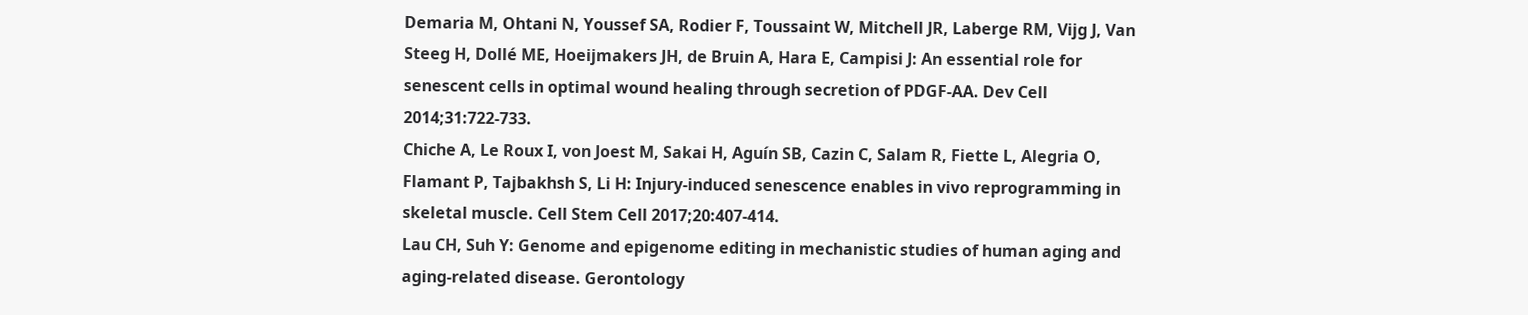Demaria M, Ohtani N, Youssef SA, Rodier F, Toussaint W, Mitchell JR, Laberge RM, Vijg J, Van Steeg H, Dollé ME, Hoeijmakers JH, de Bruin A, Hara E, Campisi J: An essential role for senescent cells in optimal wound healing through secretion of PDGF-AA. Dev Cell 2014;31:722-733.
Chiche A, Le Roux I, von Joest M, Sakai H, Aguín SB, Cazin C, Salam R, Fiette L, Alegria O, Flamant P, Tajbakhsh S, Li H: Injury-induced senescence enables in vivo reprogramming in skeletal muscle. Cell Stem Cell 2017;20:407-414.
Lau CH, Suh Y: Genome and epigenome editing in mechanistic studies of human aging and aging-related disease. Gerontology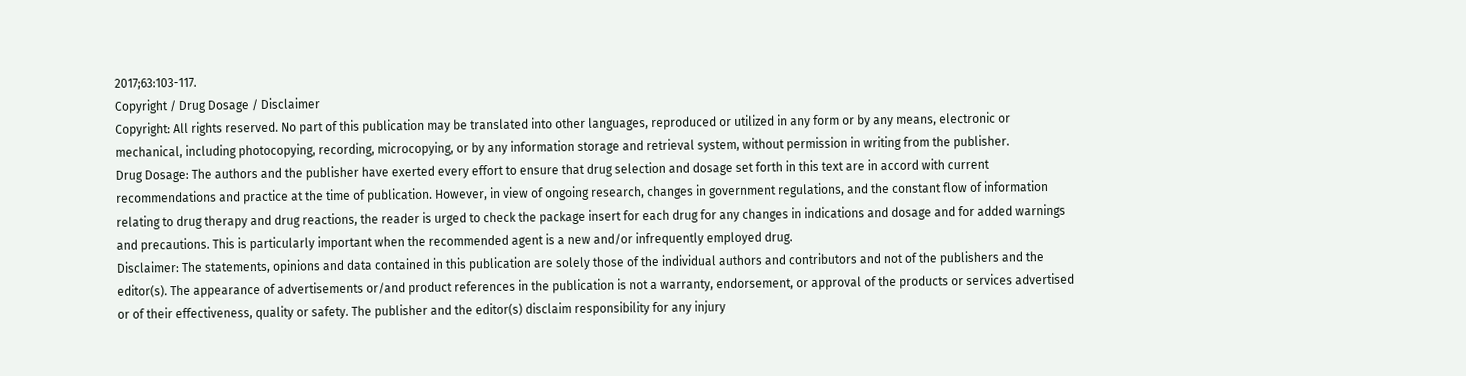2017;63:103-117.
Copyright / Drug Dosage / Disclaimer
Copyright: All rights reserved. No part of this publication may be translated into other languages, reproduced or utilized in any form or by any means, electronic or mechanical, including photocopying, recording, microcopying, or by any information storage and retrieval system, without permission in writing from the publisher.
Drug Dosage: The authors and the publisher have exerted every effort to ensure that drug selection and dosage set forth in this text are in accord with current recommendations and practice at the time of publication. However, in view of ongoing research, changes in government regulations, and the constant flow of information relating to drug therapy and drug reactions, the reader is urged to check the package insert for each drug for any changes in indications and dosage and for added warnings and precautions. This is particularly important when the recommended agent is a new and/or infrequently employed drug.
Disclaimer: The statements, opinions and data contained in this publication are solely those of the individual authors and contributors and not of the publishers and the editor(s). The appearance of advertisements or/and product references in the publication is not a warranty, endorsement, or approval of the products or services advertised or of their effectiveness, quality or safety. The publisher and the editor(s) disclaim responsibility for any injury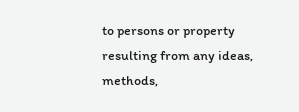to persons or property resulting from any ideas, methods,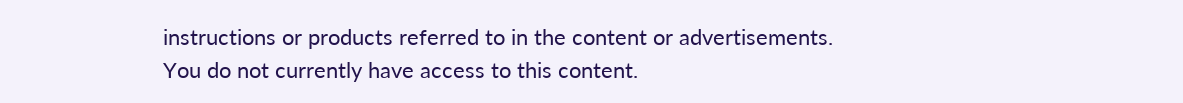instructions or products referred to in the content or advertisements.
You do not currently have access to this content.